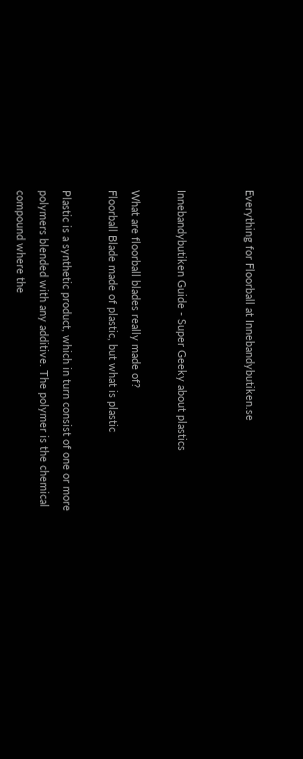Everything for Floorball at Innebandybutiken.se


Innebandybutiken Guide - Super Geeky about plastics

What are floorball blades really made of?
Floorball Blade made of plastic, but what is plastic

Plastic is a synthetic product, which in turn consist of one or more polymers blended with any additive. The polymer is the chemical compound where the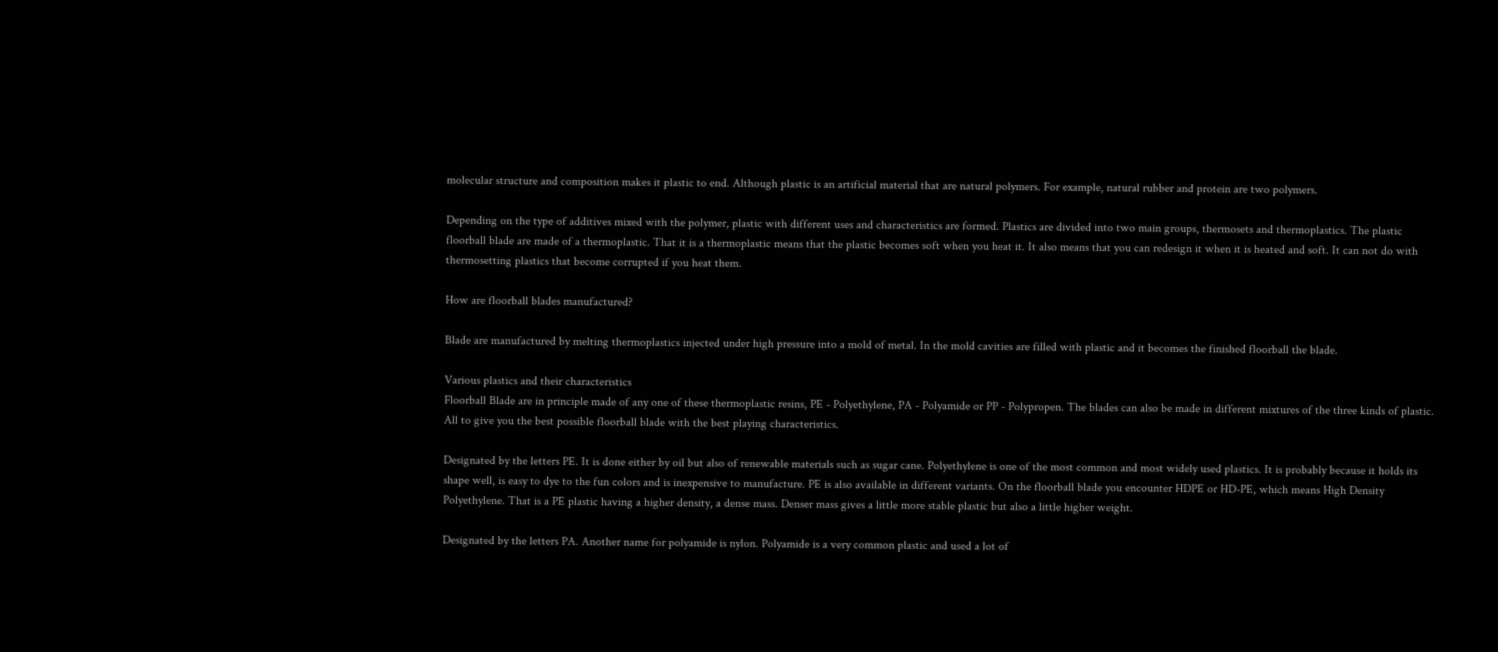molecular structure and composition makes it plastic to end. Although plastic is an artificial material that are natural polymers. For example, natural rubber and protein are two polymers.

Depending on the type of additives mixed with the polymer, plastic with different uses and characteristics are formed. Plastics are divided into two main groups, thermosets and thermoplastics. The plastic floorball blade are made of a thermoplastic. That it is a thermoplastic means that the plastic becomes soft when you heat it. It also means that you can redesign it when it is heated and soft. It can not do with thermosetting plastics that become corrupted if you heat them.

How are floorball blades manufactured?

Blade are manufactured by melting thermoplastics injected under high pressure into a mold of metal. In the mold cavities are filled with plastic and it becomes the finished floorball the blade.

Various plastics and their characteristics
Floorball Blade are in principle made of any one of these thermoplastic resins, PE - Polyethylene, PA - Polyamide or PP - Polypropen. The blades can also be made in different mixtures of the three kinds of plastic. All to give you the best possible floorball blade with the best playing characteristics.

Designated by the letters PE. It is done either by oil but also of renewable materials such as sugar cane. Polyethylene is one of the most common and most widely used plastics. It is probably because it holds its shape well, is easy to dye to the fun colors and is inexpensive to manufacture. PE is also available in different variants. On the floorball blade you encounter HDPE or HD-PE, which means High Density Polyethylene. That is a PE plastic having a higher density, a dense mass. Denser mass gives a little more stable plastic but also a little higher weight.

Designated by the letters PA. Another name for polyamide is nylon. Polyamide is a very common plastic and used a lot of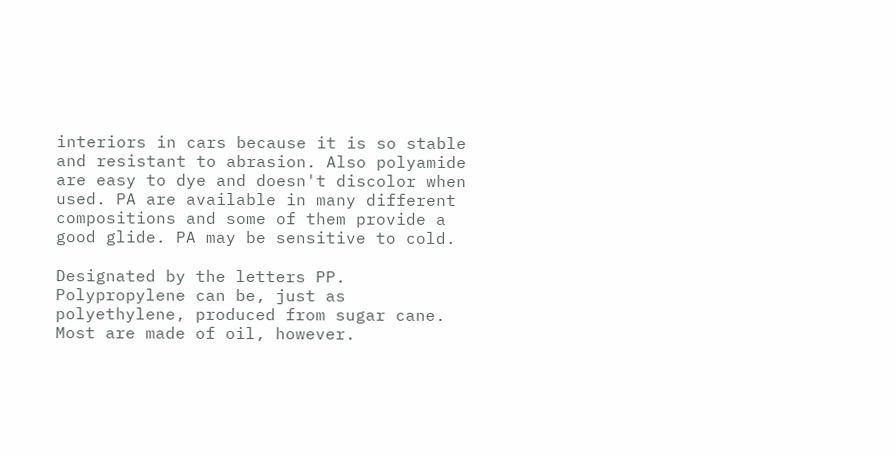interiors in cars because it is so stable and resistant to abrasion. Also polyamide are easy to dye and doesn't discolor when used. PA are available in many different compositions and some of them provide a good glide. PA may be sensitive to cold.

Designated by the letters PP. Polypropylene can be, just as polyethylene, produced from sugar cane. Most are made of oil, however.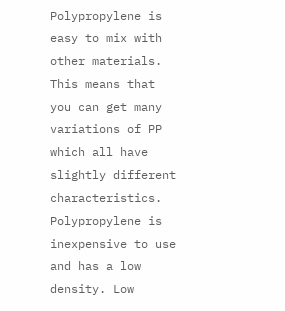Polypropylene is easy to mix with other materials. This means that you can get many variations of PP which all have slightly different characteristics. Polypropylene is inexpensive to use and has a low density. Low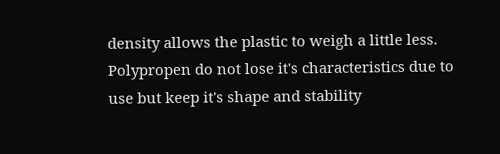density allows the plastic to weigh a little less. Polypropen do not lose it's characteristics due to use but keep it's shape and stability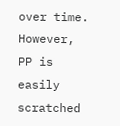over time. However, PP is easily scratched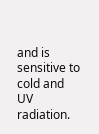and is sensitive to cold and UV radiation.